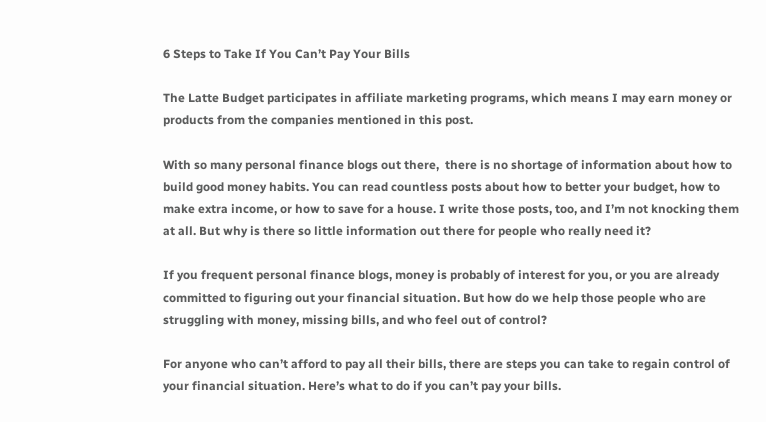6 Steps to Take If You Can’t Pay Your Bills

The Latte Budget participates in affiliate marketing programs, which means I may earn money or products from the companies mentioned in this post.

With so many personal finance blogs out there,  there is no shortage of information about how to build good money habits. You can read countless posts about how to better your budget, how to make extra income, or how to save for a house. I write those posts, too, and I’m not knocking them at all. But why is there so little information out there for people who really need it?

If you frequent personal finance blogs, money is probably of interest for you, or you are already committed to figuring out your financial situation. But how do we help those people who are struggling with money, missing bills, and who feel out of control?

For anyone who can’t afford to pay all their bills, there are steps you can take to regain control of your financial situation. Here’s what to do if you can’t pay your bills.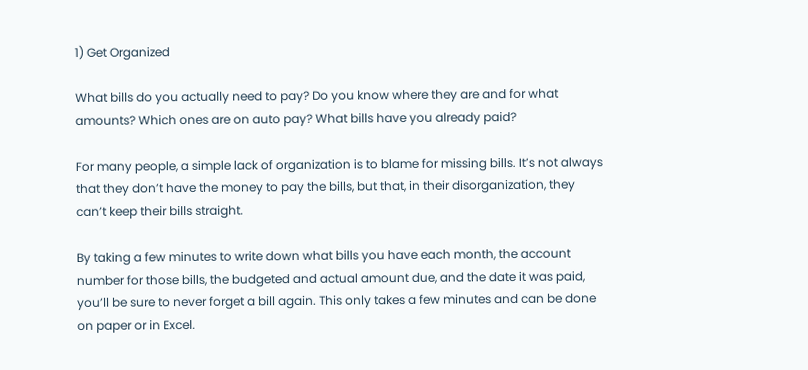1) Get Organized

What bills do you actually need to pay? Do you know where they are and for what amounts? Which ones are on auto pay? What bills have you already paid?

For many people, a simple lack of organization is to blame for missing bills. It’s not always that they don’t have the money to pay the bills, but that, in their disorganization, they can’t keep their bills straight.

By taking a few minutes to write down what bills you have each month, the account number for those bills, the budgeted and actual amount due, and the date it was paid, you’ll be sure to never forget a bill again. This only takes a few minutes and can be done on paper or in Excel.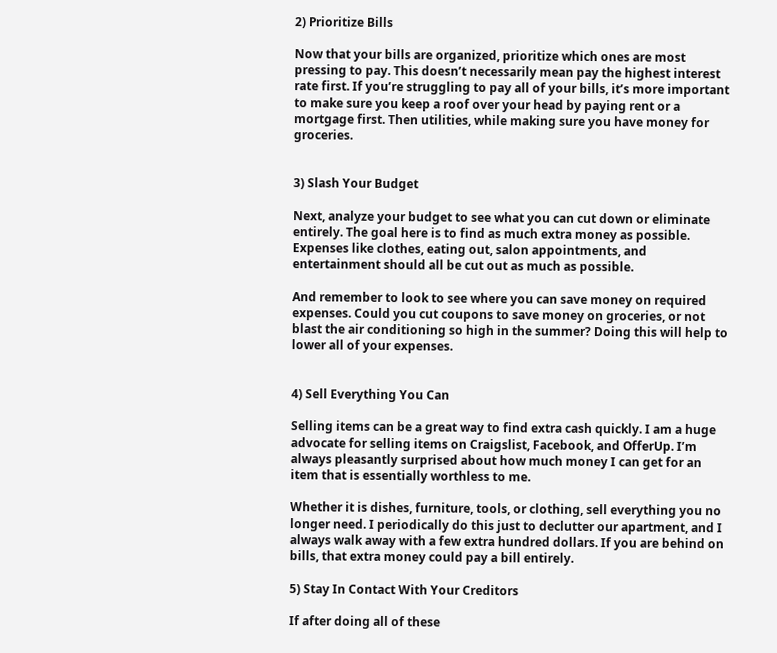2) Prioritize Bills

Now that your bills are organized, prioritize which ones are most pressing to pay. This doesn’t necessarily mean pay the highest interest rate first. If you’re struggling to pay all of your bills, it’s more important to make sure you keep a roof over your head by paying rent or a mortgage first. Then utilities, while making sure you have money for groceries.


3) Slash Your Budget

Next, analyze your budget to see what you can cut down or eliminate entirely. The goal here is to find as much extra money as possible. Expenses like clothes, eating out, salon appointments, and entertainment should all be cut out as much as possible.

And remember to look to see where you can save money on required expenses. Could you cut coupons to save money on groceries, or not blast the air conditioning so high in the summer? Doing this will help to lower all of your expenses.


4) Sell Everything You Can

Selling items can be a great way to find extra cash quickly. I am a huge advocate for selling items on Craigslist, Facebook, and OfferUp. I’m always pleasantly surprised about how much money I can get for an item that is essentially worthless to me.

Whether it is dishes, furniture, tools, or clothing, sell everything you no longer need. I periodically do this just to declutter our apartment, and I always walk away with a few extra hundred dollars. If you are behind on bills, that extra money could pay a bill entirely.

5) Stay In Contact With Your Creditors

If after doing all of these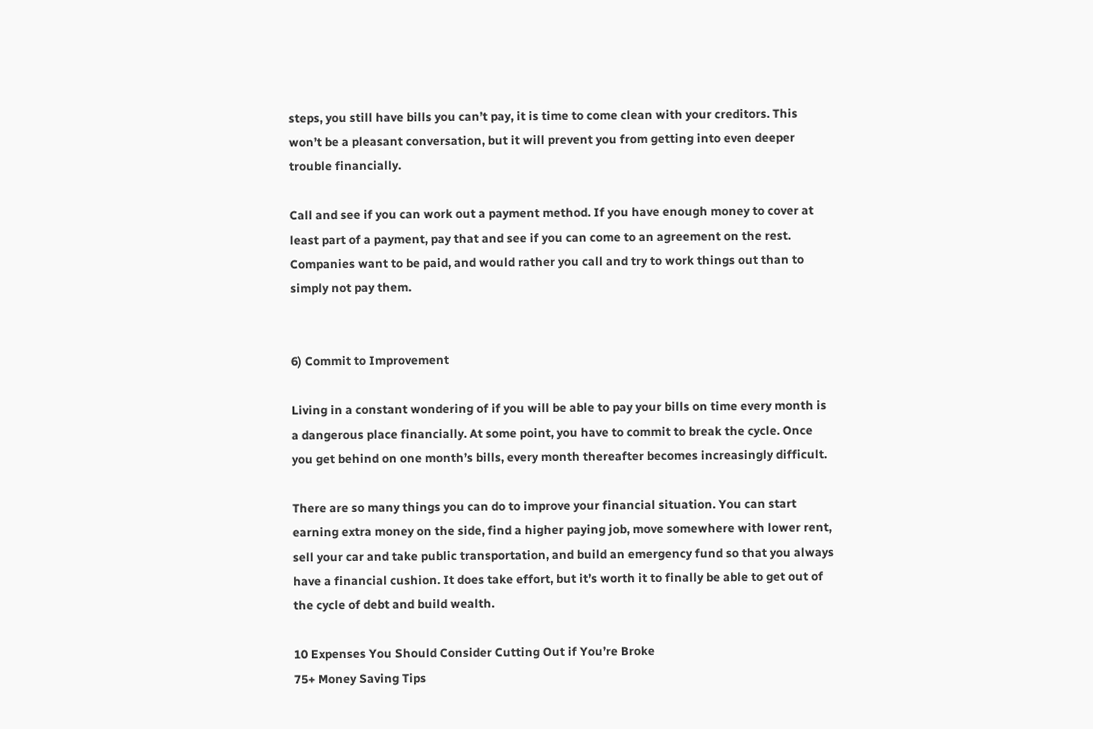steps, you still have bills you can’t pay, it is time to come clean with your creditors. This won’t be a pleasant conversation, but it will prevent you from getting into even deeper trouble financially.

Call and see if you can work out a payment method. If you have enough money to cover at least part of a payment, pay that and see if you can come to an agreement on the rest. Companies want to be paid, and would rather you call and try to work things out than to simply not pay them.


6) Commit to Improvement

Living in a constant wondering of if you will be able to pay your bills on time every month is a dangerous place financially. At some point, you have to commit to break the cycle. Once you get behind on one month’s bills, every month thereafter becomes increasingly difficult.

There are so many things you can do to improve your financial situation. You can start earning extra money on the side, find a higher paying job, move somewhere with lower rent, sell your car and take public transportation, and build an emergency fund so that you always have a financial cushion. It does take effort, but it’s worth it to finally be able to get out of the cycle of debt and build wealth.

10 Expenses You Should Consider Cutting Out if You’re Broke
75+ Money Saving Tips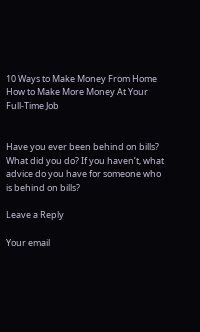10 Ways to Make Money From Home
How to Make More Money At Your Full-Time Job


Have you ever been behind on bills? What did you do? If you haven’t, what advice do you have for someone who is behind on bills?

Leave a Reply

Your email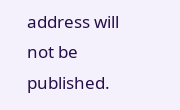address will not be published.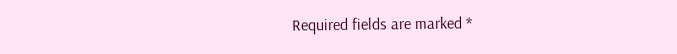Required fields are marked *